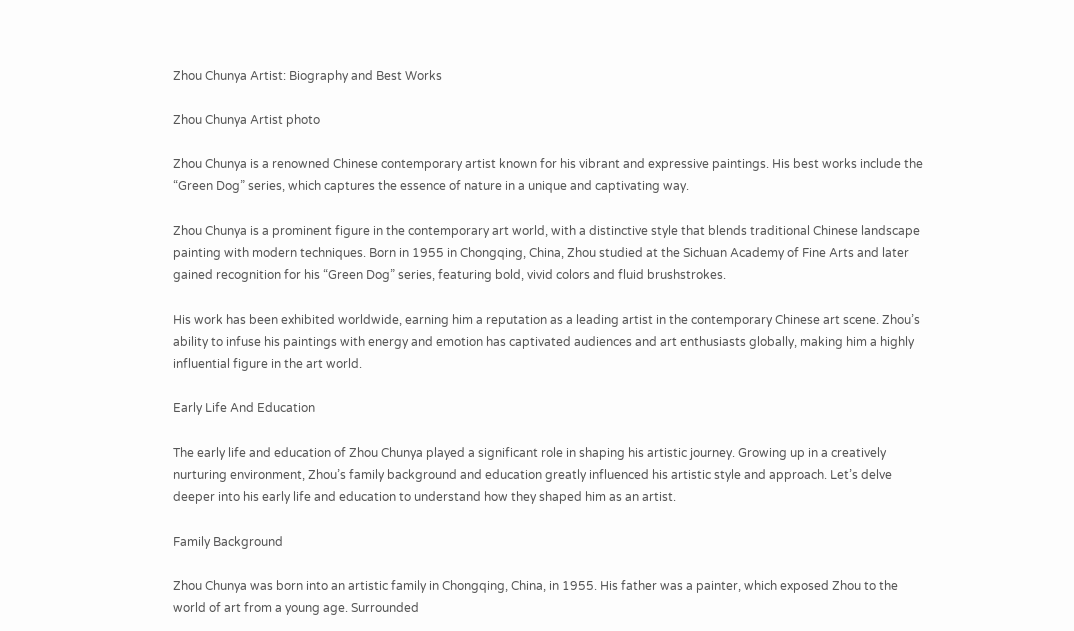Zhou Chunya Artist: Biography and Best Works

Zhou Chunya Artist photo

Zhou Chunya is a renowned Chinese contemporary artist known for his vibrant and expressive paintings. His best works include the “Green Dog” series, which captures the essence of nature in a unique and captivating way.

Zhou Chunya is a prominent figure in the contemporary art world, with a distinctive style that blends traditional Chinese landscape painting with modern techniques. Born in 1955 in Chongqing, China, Zhou studied at the Sichuan Academy of Fine Arts and later gained recognition for his “Green Dog” series, featuring bold, vivid colors and fluid brushstrokes.

His work has been exhibited worldwide, earning him a reputation as a leading artist in the contemporary Chinese art scene. Zhou’s ability to infuse his paintings with energy and emotion has captivated audiences and art enthusiasts globally, making him a highly influential figure in the art world.

Early Life And Education

The early life and education of Zhou Chunya played a significant role in shaping his artistic journey. Growing up in a creatively nurturing environment, Zhou’s family background and education greatly influenced his artistic style and approach. Let’s delve deeper into his early life and education to understand how they shaped him as an artist.

Family Background

Zhou Chunya was born into an artistic family in Chongqing, China, in 1955. His father was a painter, which exposed Zhou to the world of art from a young age. Surrounded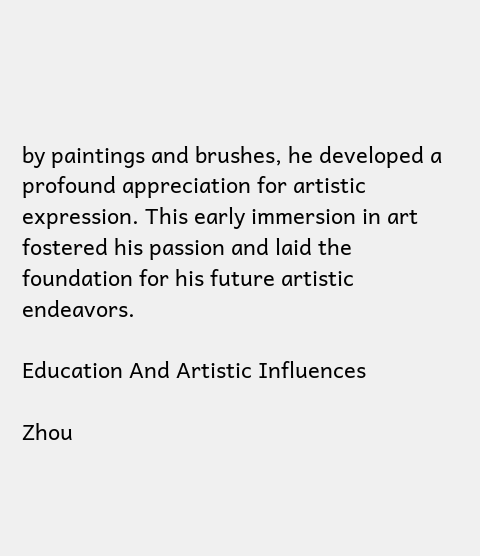by paintings and brushes, he developed a profound appreciation for artistic expression. This early immersion in art fostered his passion and laid the foundation for his future artistic endeavors.

Education And Artistic Influences

Zhou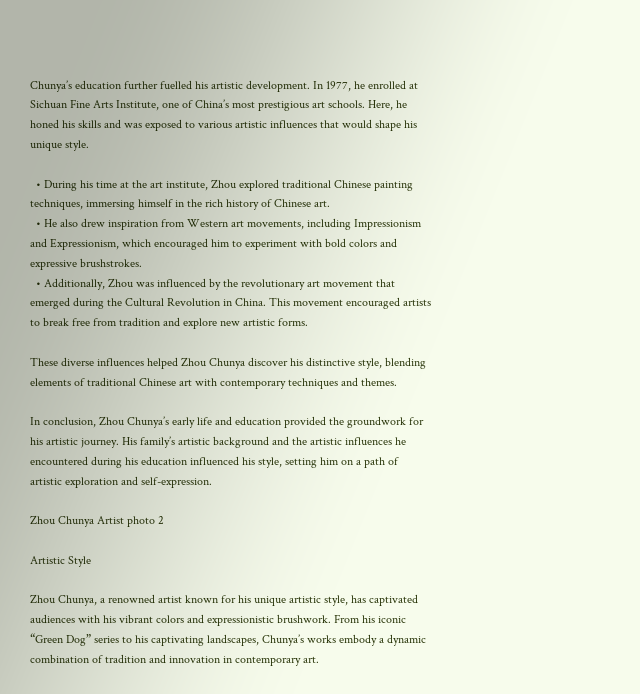Chunya’s education further fuelled his artistic development. In 1977, he enrolled at Sichuan Fine Arts Institute, one of China’s most prestigious art schools. Here, he honed his skills and was exposed to various artistic influences that would shape his unique style.

  • During his time at the art institute, Zhou explored traditional Chinese painting techniques, immersing himself in the rich history of Chinese art.
  • He also drew inspiration from Western art movements, including Impressionism and Expressionism, which encouraged him to experiment with bold colors and expressive brushstrokes.
  • Additionally, Zhou was influenced by the revolutionary art movement that emerged during the Cultural Revolution in China. This movement encouraged artists to break free from tradition and explore new artistic forms.

These diverse influences helped Zhou Chunya discover his distinctive style, blending elements of traditional Chinese art with contemporary techniques and themes.

In conclusion, Zhou Chunya’s early life and education provided the groundwork for his artistic journey. His family’s artistic background and the artistic influences he encountered during his education influenced his style, setting him on a path of artistic exploration and self-expression.

Zhou Chunya Artist photo 2

Artistic Style

Zhou Chunya, a renowned artist known for his unique artistic style, has captivated audiences with his vibrant colors and expressionistic brushwork. From his iconic “Green Dog” series to his captivating landscapes, Chunya’s works embody a dynamic combination of tradition and innovation in contemporary art.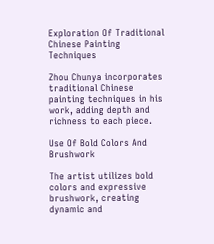Exploration Of Traditional Chinese Painting Techniques

Zhou Chunya incorporates traditional Chinese painting techniques in his work, adding depth and richness to each piece.

Use Of Bold Colors And Brushwork

The artist utilizes bold colors and expressive brushwork, creating dynamic and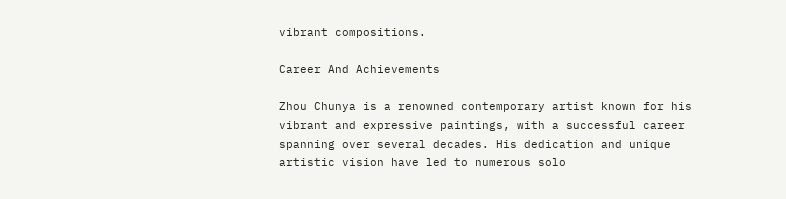vibrant compositions.

Career And Achievements

Zhou Chunya is a renowned contemporary artist known for his vibrant and expressive paintings, with a successful career spanning over several decades. His dedication and unique artistic vision have led to numerous solo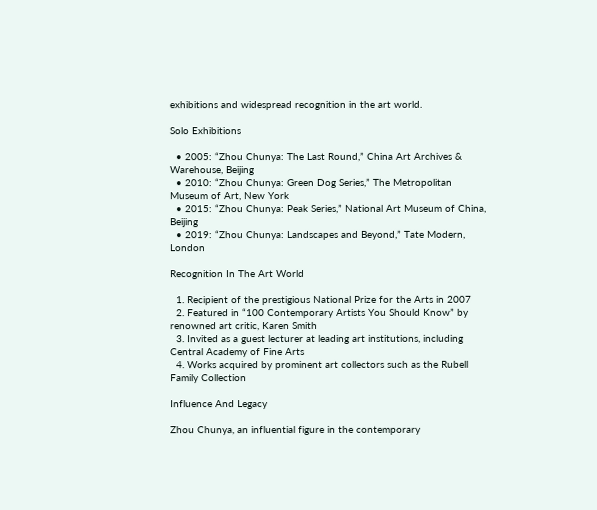exhibitions and widespread recognition in the art world.

Solo Exhibitions

  • 2005: “Zhou Chunya: The Last Round,” China Art Archives & Warehouse, Beijing
  • 2010: “Zhou Chunya: Green Dog Series,” The Metropolitan Museum of Art, New York
  • 2015: “Zhou Chunya: Peak Series,” National Art Museum of China, Beijing
  • 2019: “Zhou Chunya: Landscapes and Beyond,” Tate Modern, London

Recognition In The Art World

  1. Recipient of the prestigious National Prize for the Arts in 2007
  2. Featured in “100 Contemporary Artists You Should Know” by renowned art critic, Karen Smith
  3. Invited as a guest lecturer at leading art institutions, including Central Academy of Fine Arts
  4. Works acquired by prominent art collectors such as the Rubell Family Collection

Influence And Legacy

Zhou Chunya, an influential figure in the contemporary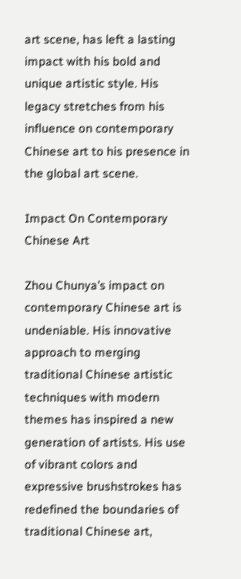art scene, has left a lasting impact with his bold and unique artistic style. His legacy stretches from his influence on contemporary Chinese art to his presence in the global art scene.

Impact On Contemporary Chinese Art

Zhou Chunya’s impact on contemporary Chinese art is undeniable. His innovative approach to merging traditional Chinese artistic techniques with modern themes has inspired a new generation of artists. His use of vibrant colors and expressive brushstrokes has redefined the boundaries of traditional Chinese art,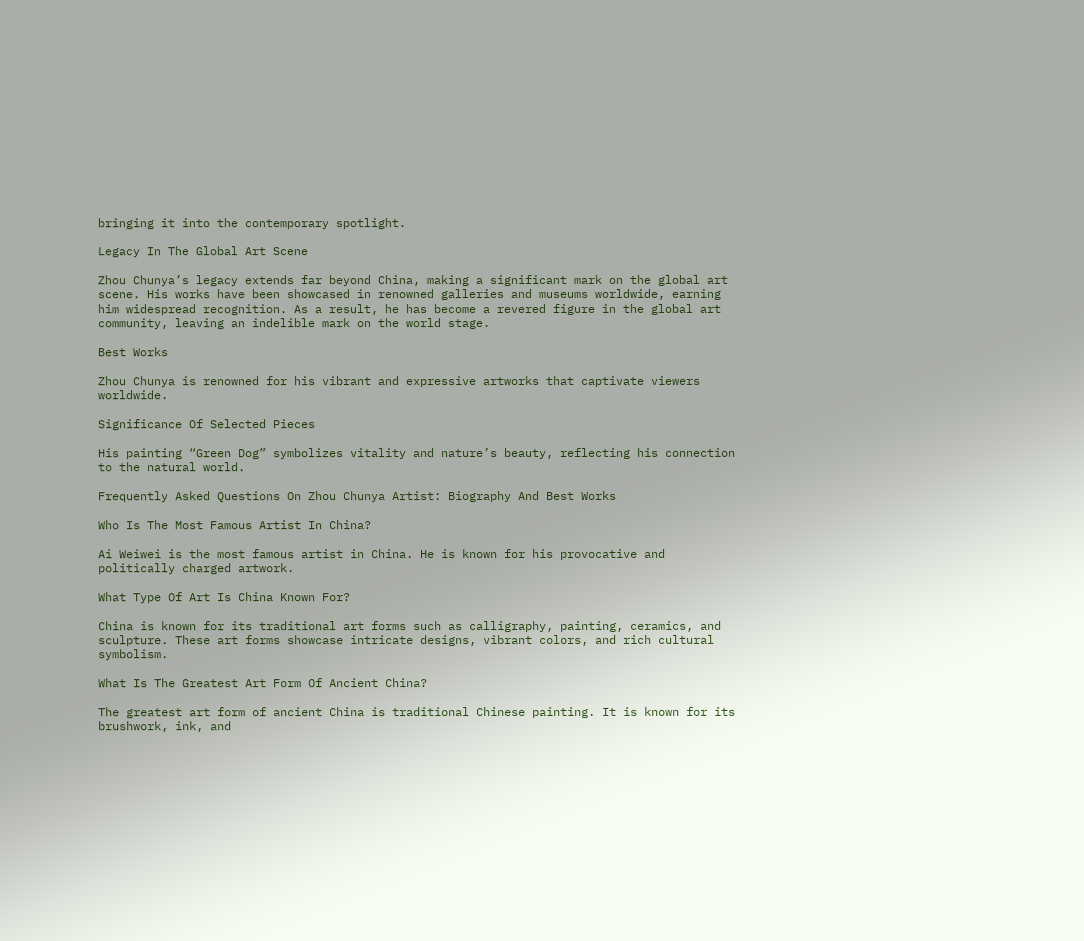bringing it into the contemporary spotlight.

Legacy In The Global Art Scene

Zhou Chunya’s legacy extends far beyond China, making a significant mark on the global art scene. His works have been showcased in renowned galleries and museums worldwide, earning him widespread recognition. As a result, he has become a revered figure in the global art community, leaving an indelible mark on the world stage.

Best Works

Zhou Chunya is renowned for his vibrant and expressive artworks that captivate viewers worldwide.

Significance Of Selected Pieces

His painting “Green Dog” symbolizes vitality and nature’s beauty, reflecting his connection to the natural world.

Frequently Asked Questions On Zhou Chunya Artist: Biography And Best Works

Who Is The Most Famous Artist In China?

Ai Weiwei is the most famous artist in China. He is known for his provocative and politically charged artwork.

What Type Of Art Is China Known For?

China is known for its traditional art forms such as calligraphy, painting, ceramics, and sculpture. These art forms showcase intricate designs, vibrant colors, and rich cultural symbolism.

What Is The Greatest Art Form Of Ancient China?

The greatest art form of ancient China is traditional Chinese painting. It is known for its brushwork, ink, and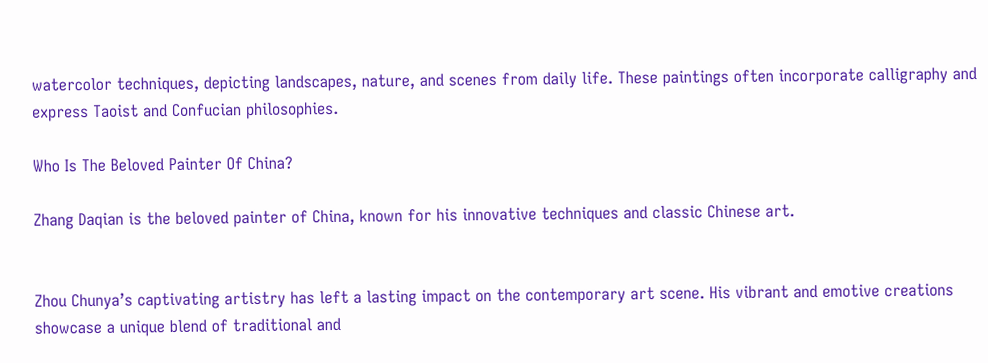watercolor techniques, depicting landscapes, nature, and scenes from daily life. These paintings often incorporate calligraphy and express Taoist and Confucian philosophies.

Who Is The Beloved Painter Of China?

Zhang Daqian is the beloved painter of China, known for his innovative techniques and classic Chinese art.


Zhou Chunya’s captivating artistry has left a lasting impact on the contemporary art scene. His vibrant and emotive creations showcase a unique blend of traditional and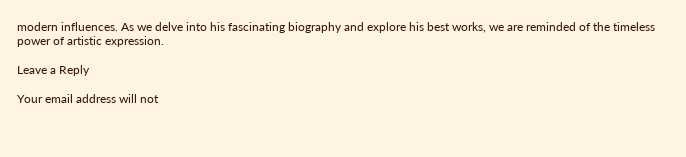modern influences. As we delve into his fascinating biography and explore his best works, we are reminded of the timeless power of artistic expression.

Leave a Reply

Your email address will not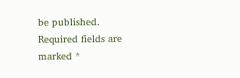be published. Required fields are marked *